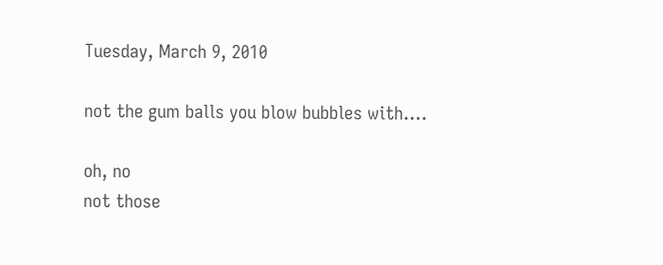Tuesday, March 9, 2010

not the gum balls you blow bubbles with....

oh, no
not those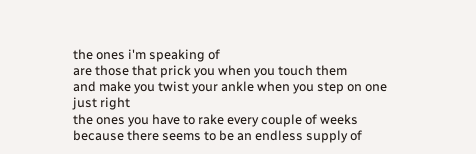the ones i'm speaking of
are those that prick you when you touch them
and make you twist your ankle when you step on one just right
the ones you have to rake every couple of weeks
because there seems to be an endless supply of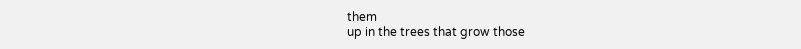them
up in the trees that grow those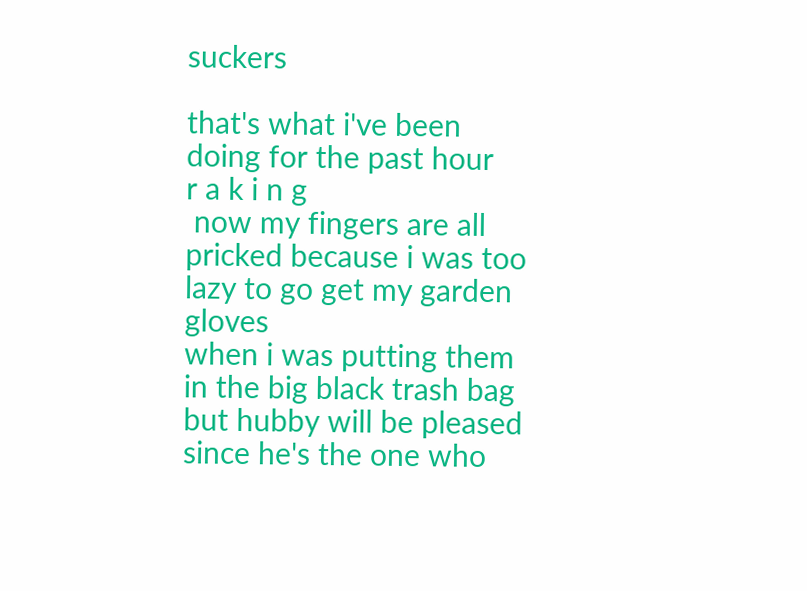suckers

that's what i've been doing for the past hour
r a k i n g
 now my fingers are all pricked because i was too lazy to go get my garden gloves
when i was putting them in the big black trash bag
but hubby will be pleased since he's the one who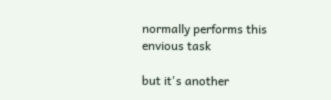normally performs this envious task

but it's another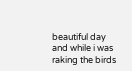beautiful day
and while i was raking the birds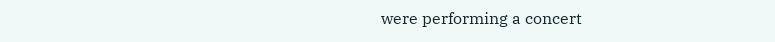were performing a concert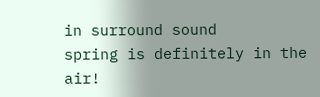in surround sound
spring is definitely in the air!